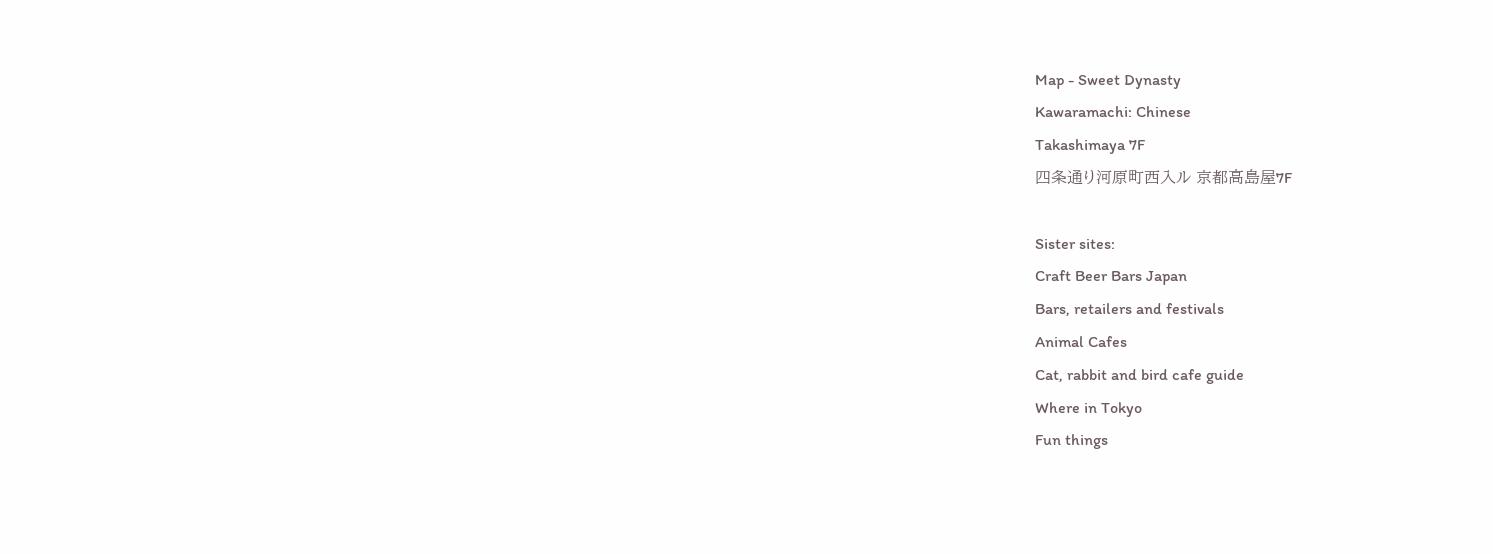Map - Sweet Dynasty
Kawaramachi: Chinese
Takashimaya 7F
四条通り河原町西入ル 京都高島屋7F

Sister sites:
Craft Beer Bars Japan
Bars, retailers and festivals
Animal Cafes
Cat, rabbit and bird cafe guide
Where in Tokyo
Fun things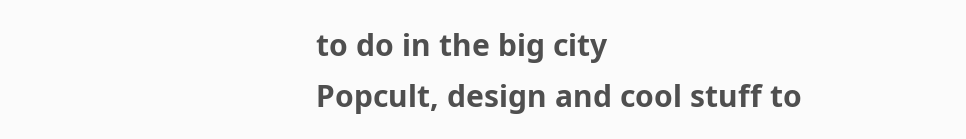to do in the big city
Popcult, design and cool stuff to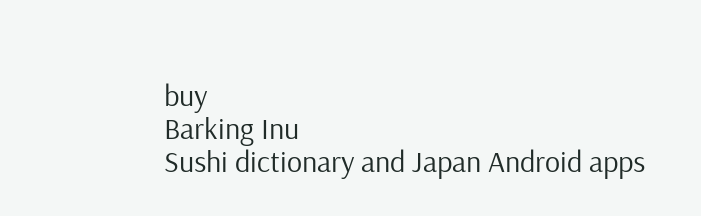buy
Barking Inu
Sushi dictionary and Japan Android apps